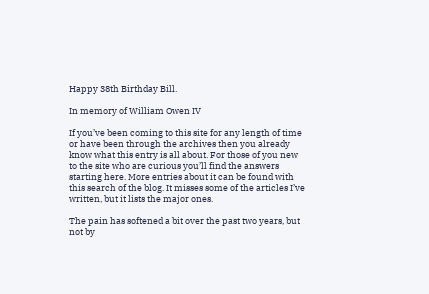Happy 38th Birthday Bill.

In memory of William Owen IV

If you’ve been coming to this site for any length of time or have been through the archives then you already know what this entry is all about. For those of you new to the site who are curious you’ll find the answers starting here. More entries about it can be found with this search of the blog. It misses some of the articles I’ve written, but it lists the major ones.

The pain has softened a bit over the past two years, but not by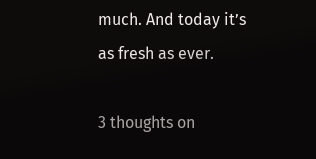much. And today it’s as fresh as ever.

3 thoughts on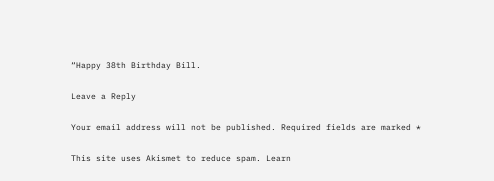“Happy 38th Birthday Bill.

Leave a Reply

Your email address will not be published. Required fields are marked *

This site uses Akismet to reduce spam. Learn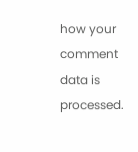how your comment data is processed.